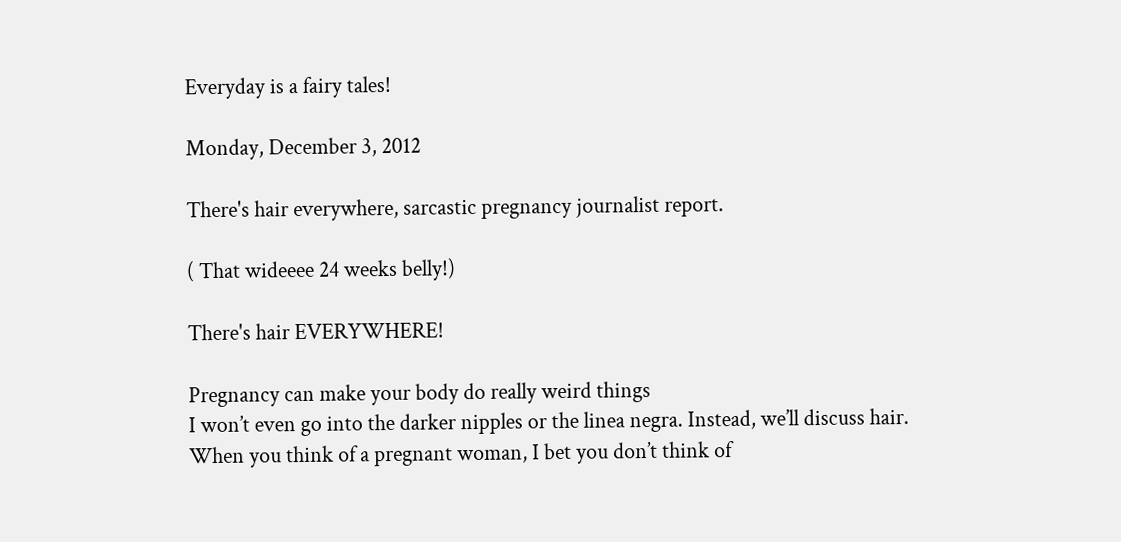Everyday is a fairy tales!

Monday, December 3, 2012

There's hair everywhere, sarcastic pregnancy journalist report.

( That wideeee 24 weeks belly!)

There's hair EVERYWHERE!

Pregnancy can make your body do really weird things
I won’t even go into the darker nipples or the linea negra. Instead, we’ll discuss hair.
When you think of a pregnant woman, I bet you don’t think of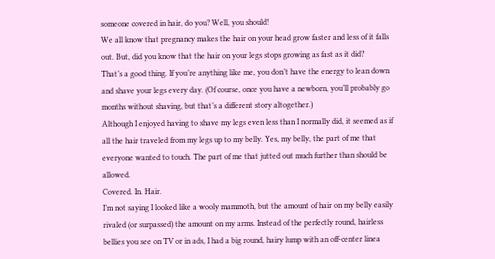someone covered in hair, do you? Well, you should!
We all know that pregnancy makes the hair on your head grow faster and less of it falls out. But, did you know that the hair on your legs stops growing as fast as it did?
That’s a good thing. If you’re anything like me, you don’t have the energy to lean down and shave your legs every day. (Of course, once you have a newborn, you’ll probably go months without shaving, but that’s a different story altogether.)
Although I enjoyed having to shave my legs even less than I normally did, it seemed as if all the hair traveled from my legs up to my belly. Yes, my belly, the part of me that everyone wanted to touch. The part of me that jutted out much further than should be allowed.
Covered. In. Hair.
I’m not saying I looked like a wooly mammoth, but the amount of hair on my belly easily rivaled (or surpassed) the amount on my arms. Instead of the perfectly round, hairless bellies you see on TV or in ads, I had a big round, hairy lump with an off-center linea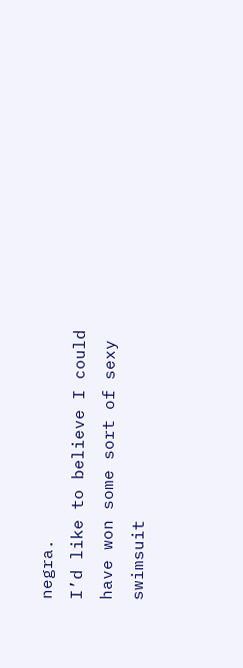negra.
I’d like to believe I could have won some sort of sexy swimsuit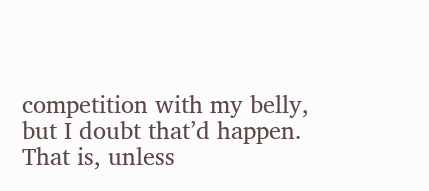competition with my belly, but I doubt that’d happen. That is, unless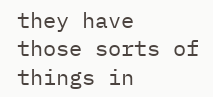they have those sorts of things in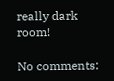really dark room!

No comments: